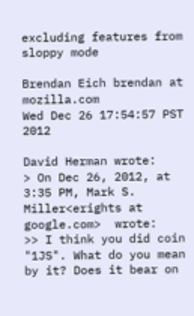excluding features from sloppy mode

Brendan Eich brendan at mozilla.com
Wed Dec 26 17:54:57 PST 2012

David Herman wrote:
> On Dec 26, 2012, at 3:35 PM, Mark S. Miller<erights at google.com>  wrote:
>> I think you did coin "1JS". What do you mean by it? Does it bear on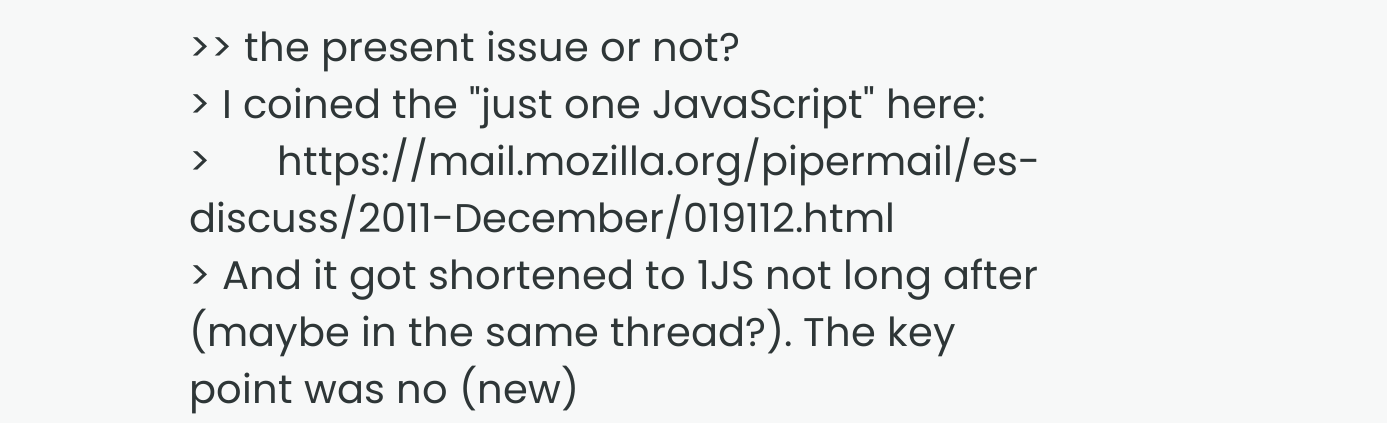>> the present issue or not?
> I coined the "just one JavaScript" here:
>      https://mail.mozilla.org/pipermail/es-discuss/2011-December/019112.html
> And it got shortened to 1JS not long after (maybe in the same thread?). The key point was no (new)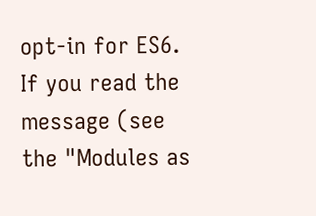opt-in for ES6. If you read the message (see the "Modules as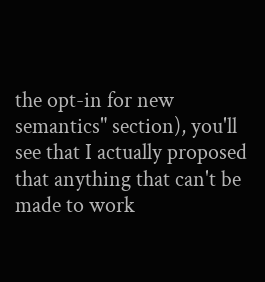the opt-in for new semantics" section), you'll see that I actually proposed that anything that can't be made to work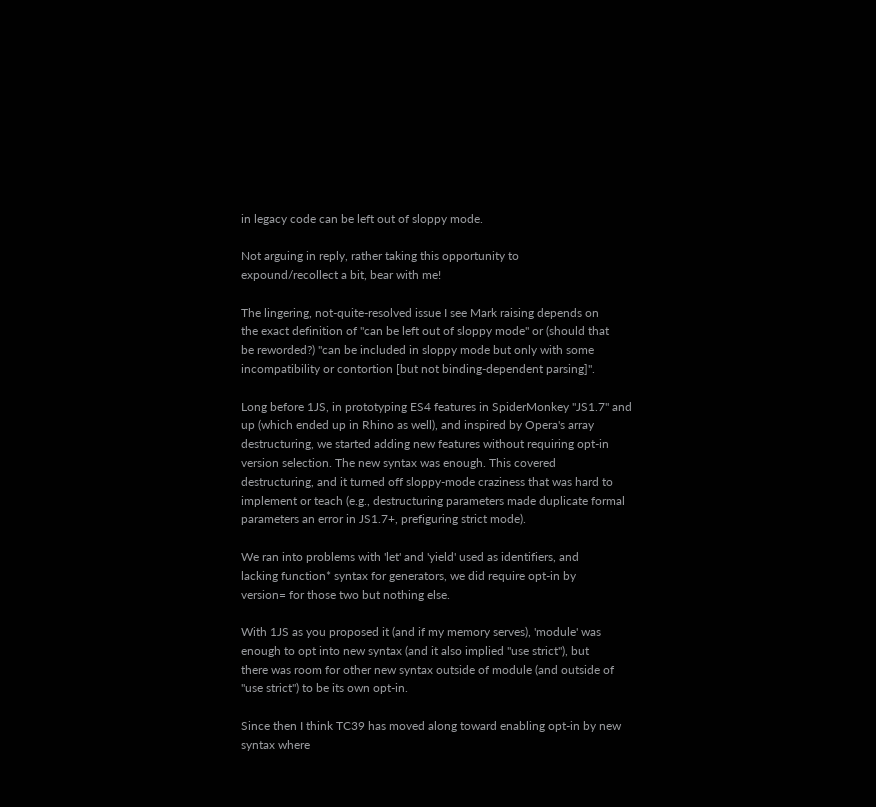in legacy code can be left out of sloppy mode.

Not arguing in reply, rather taking this opportunity to
expound/recollect a bit, bear with me!

The lingering, not-quite-resolved issue I see Mark raising depends on
the exact definition of "can be left out of sloppy mode" or (should that
be reworded?) "can be included in sloppy mode but only with some
incompatibility or contortion [but not binding-dependent parsing]".

Long before 1JS, in prototyping ES4 features in SpiderMonkey "JS1.7" and
up (which ended up in Rhino as well), and inspired by Opera's array
destructuring, we started adding new features without requiring opt-in
version selection. The new syntax was enough. This covered
destructuring, and it turned off sloppy-mode craziness that was hard to
implement or teach (e.g., destructuring parameters made duplicate formal
parameters an error in JS1.7+, prefiguring strict mode).

We ran into problems with 'let' and 'yield' used as identifiers, and
lacking function* syntax for generators, we did require opt-in by
version= for those two but nothing else.

With 1JS as you proposed it (and if my memory serves), 'module' was
enough to opt into new syntax (and it also implied "use strict"), but
there was room for other new syntax outside of module (and outside of
"use strict") to be its own opt-in.

Since then I think TC39 has moved along toward enabling opt-in by new
syntax where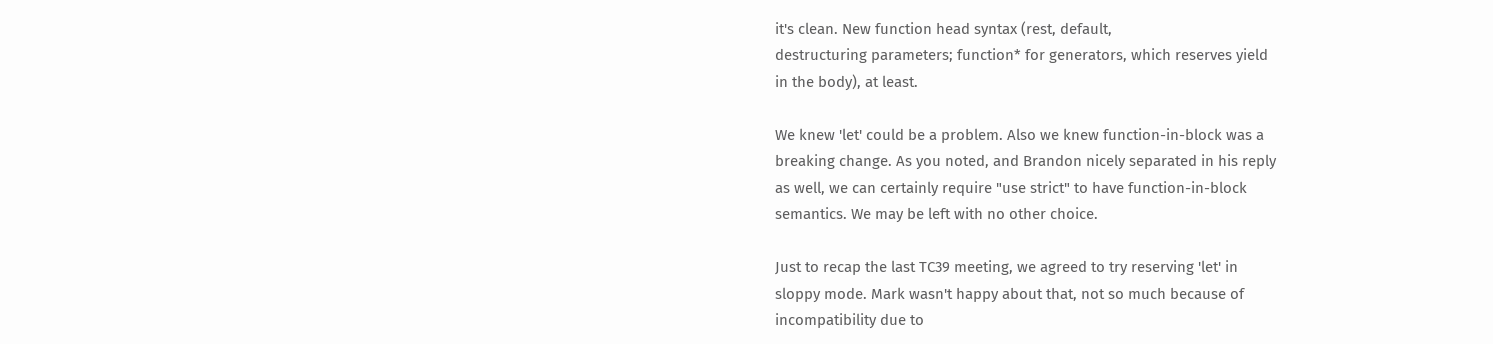it's clean. New function head syntax (rest, default,
destructuring parameters; function* for generators, which reserves yield
in the body), at least.

We knew 'let' could be a problem. Also we knew function-in-block was a
breaking change. As you noted, and Brandon nicely separated in his reply
as well, we can certainly require "use strict" to have function-in-block
semantics. We may be left with no other choice.

Just to recap the last TC39 meeting, we agreed to try reserving 'let' in
sloppy mode. Mark wasn't happy about that, not so much because of
incompatibility due to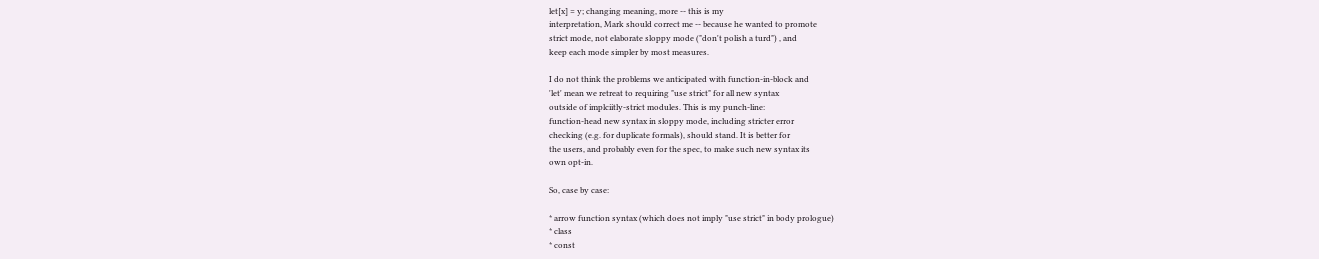let[x] = y; changing meaning, more -- this is my
interpretation, Mark should correct me -- because he wanted to promote
strict mode, not elaborate sloppy mode ("don't polish a turd") , and
keep each mode simpler by most measures.

I do not think the problems we anticipated with function-in-block and
'let' mean we retreat to requiring "use strict" for all new syntax
outside of implciitly-strict modules. This is my punch-line:
function-head new syntax in sloppy mode, including stricter error
checking (e.g. for duplicate formals), should stand. It is better for
the users, and probably even for the spec, to make such new syntax its
own opt-in.

So, case by case:

* arrow function syntax (which does not imply "use strict" in body prologue)
* class
* const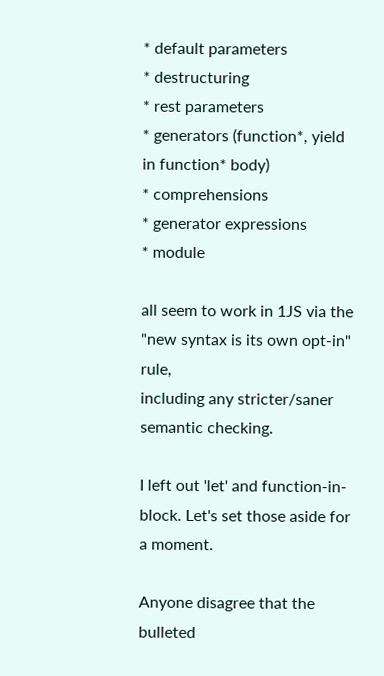* default parameters
* destructuring
* rest parameters
* generators (function*, yield in function* body)
* comprehensions
* generator expressions
* module

all seem to work in 1JS via the "new syntax is its own opt-in" rule,
including any stricter/saner semantic checking.

I left out 'let' and function-in-block. Let's set those aside for a moment.

Anyone disagree that the bulleted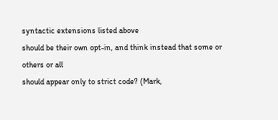syntactic extensions listed above
should be their own opt-in, and think instead that some or others or all
should appear only to strict code? (Mark,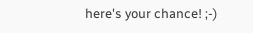here's your chance! ;-)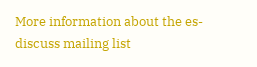More information about the es-discuss mailing list